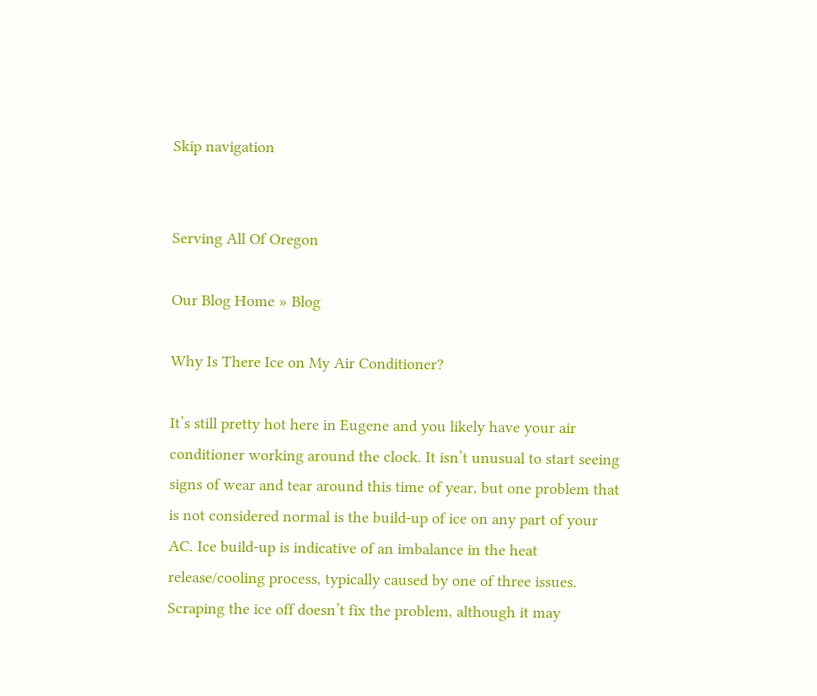Skip navigation


Serving All Of Oregon

Our Blog Home » Blog

Why Is There Ice on My Air Conditioner?

It’s still pretty hot here in Eugene and you likely have your air conditioner working around the clock. It isn’t unusual to start seeing signs of wear and tear around this time of year, but one problem that is not considered normal is the build-up of ice on any part of your AC. Ice build-up is indicative of an imbalance in the heat release/cooling process, typically caused by one of three issues. Scraping the ice off doesn’t fix the problem, although it may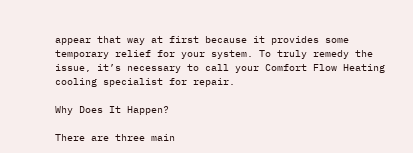appear that way at first because it provides some temporary relief for your system. To truly remedy the issue, it’s necessary to call your Comfort Flow Heating cooling specialist for repair.

Why Does It Happen?

There are three main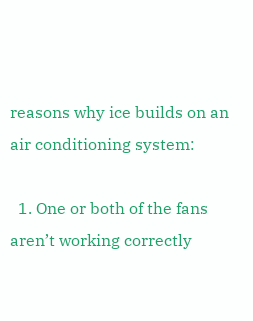reasons why ice builds on an air conditioning system:

  1. One or both of the fans aren’t working correctly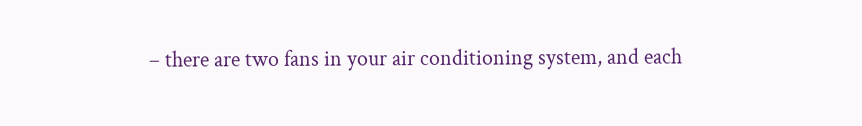– there are two fans in your air conditioning system, and each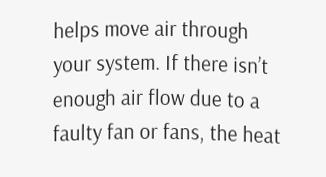helps move air through your system. If there isn’t enough air flow due to a faulty fan or fans, the heat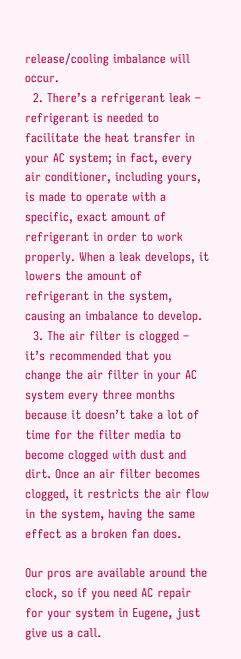release/cooling imbalance will occur.
  2. There’s a refrigerant leak – refrigerant is needed to facilitate the heat transfer in your AC system; in fact, every air conditioner, including yours, is made to operate with a specific, exact amount of refrigerant in order to work properly. When a leak develops, it lowers the amount of refrigerant in the system, causing an imbalance to develop.
  3. The air filter is clogged – it’s recommended that you change the air filter in your AC system every three months because it doesn’t take a lot of time for the filter media to become clogged with dust and dirt. Once an air filter becomes clogged, it restricts the air flow in the system, having the same effect as a broken fan does.

Our pros are available around the clock, so if you need AC repair for your system in Eugene, just give us a call.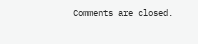Comments are closed.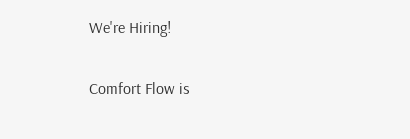We're Hiring!

Comfort Flow is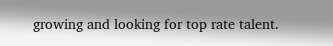growing and looking for top rate talent.